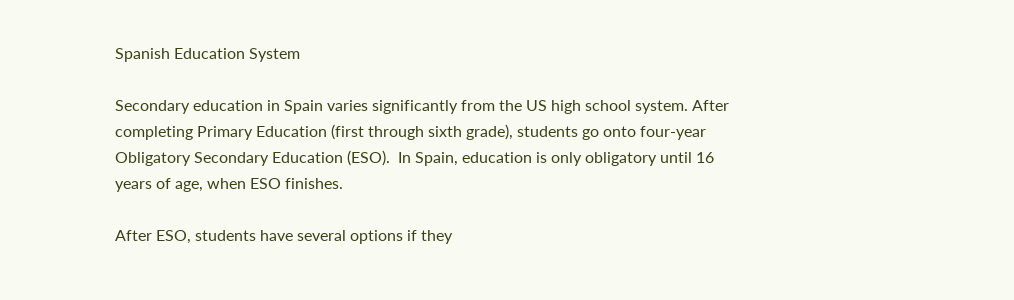Spanish Education System

Secondary education in Spain varies significantly from the US high school system. After completing Primary Education (first through sixth grade), students go onto four-year Obligatory Secondary Education (ESO).  In Spain, education is only obligatory until 16 years of age, when ESO finishes.

After ESO, students have several options if they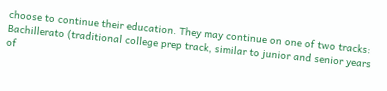choose to continue their education. They may continue on one of two tracks: Bachillerato (traditional college prep track, similar to junior and senior years of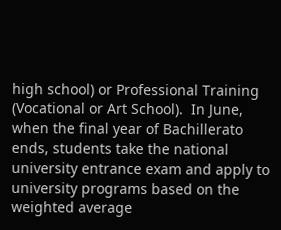high school) or Professional Training (Vocational or Art School).  In June, when the final year of Bachillerato ends, students take the national university entrance exam and apply to university programs based on the weighted average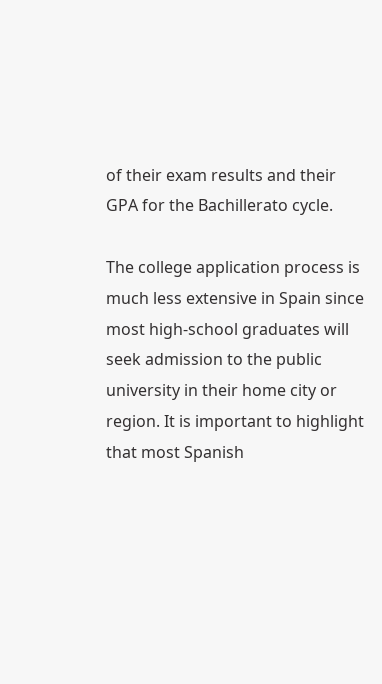of their exam results and their GPA for the Bachillerato cycle.

The college application process is much less extensive in Spain since most high-school graduates will seek admission to the public university in their home city or region. It is important to highlight that most Spanish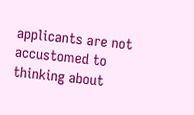applicants are not accustomed to thinking about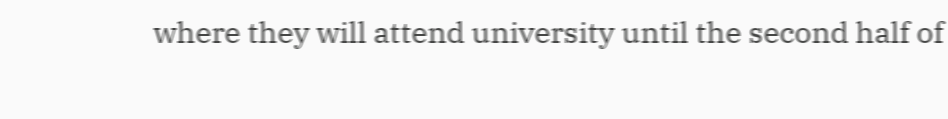where they will attend university until the second half of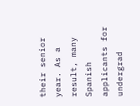their senior year. As a result, many Spanish applicants for undergrad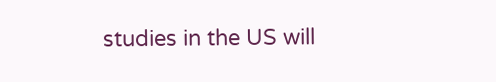studies in the US will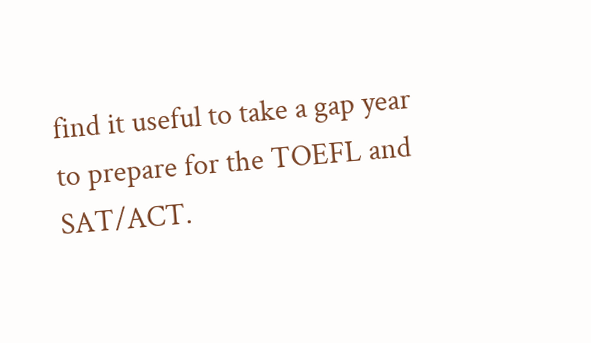find it useful to take a gap year to prepare for the TOEFL and SAT/ACT.